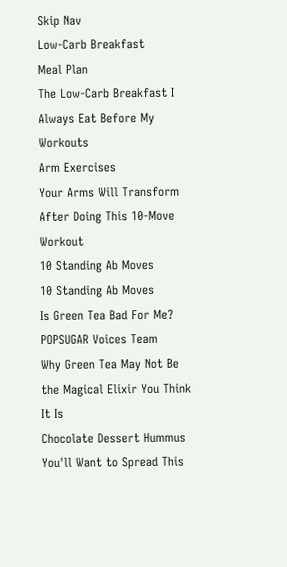Skip Nav
Low-Carb Breakfast
Meal Plan
The Low-Carb Breakfast I Always Eat Before My Workouts
Arm Exercises
Your Arms Will Transform After Doing This 10-Move Workout
10 Standing Ab Moves
10 Standing Ab Moves
Is Green Tea Bad For Me?
POPSUGAR Voices Team
Why Green Tea May Not Be the Magical Elixir You Think It Is
Chocolate Dessert Hummus
You'll Want to Spread This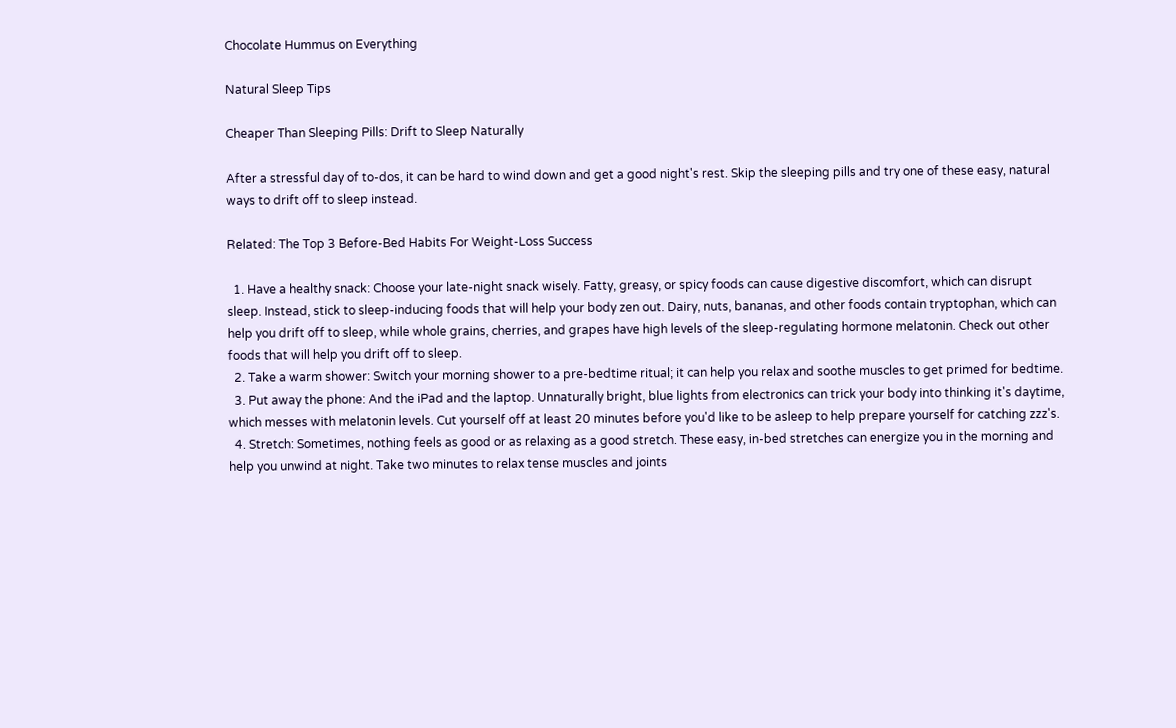Chocolate Hummus on Everything

Natural Sleep Tips

Cheaper Than Sleeping Pills: Drift to Sleep Naturally

After a stressful day of to-dos, it can be hard to wind down and get a good night's rest. Skip the sleeping pills and try one of these easy, natural ways to drift off to sleep instead.

Related: The Top 3 Before-Bed Habits For Weight-Loss Success

  1. Have a healthy snack: Choose your late-night snack wisely. Fatty, greasy, or spicy foods can cause digestive discomfort, which can disrupt sleep. Instead, stick to sleep-inducing foods that will help your body zen out. Dairy, nuts, bananas, and other foods contain tryptophan, which can help you drift off to sleep, while whole grains, cherries, and grapes have high levels of the sleep-regulating hormone melatonin. Check out other foods that will help you drift off to sleep.
  2. Take a warm shower: Switch your morning shower to a pre-bedtime ritual; it can help you relax and soothe muscles to get primed for bedtime.
  3. Put away the phone: And the iPad and the laptop. Unnaturally bright, blue lights from electronics can trick your body into thinking it's daytime, which messes with melatonin levels. Cut yourself off at least 20 minutes before you'd like to be asleep to help prepare yourself for catching zzz's.
  4. Stretch: Sometimes, nothing feels as good or as relaxing as a good stretch. These easy, in-bed stretches can energize you in the morning and help you unwind at night. Take two minutes to relax tense muscles and joints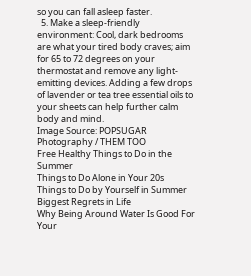so you can fall asleep faster.
  5. Make a sleep-friendly environment: Cool, dark bedrooms are what your tired body craves; aim for 65 to 72 degrees on your thermostat and remove any light-emitting devices. Adding a few drops of lavender or tea tree essential oils to your sheets can help further calm body and mind.
Image Source: POPSUGAR Photography / THEM TOO
Free Healthy Things to Do in the Summer
Things to Do Alone in Your 20s
Things to Do by Yourself in Summer
Biggest Regrets in Life
Why Being Around Water Is Good For Your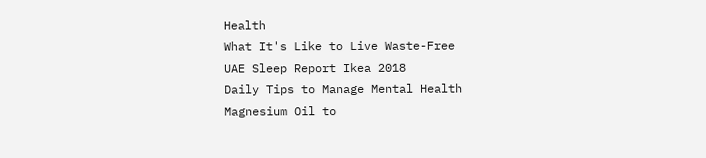Health
What It's Like to Live Waste-Free
UAE Sleep Report Ikea 2018
Daily Tips to Manage Mental Health
Magnesium Oil to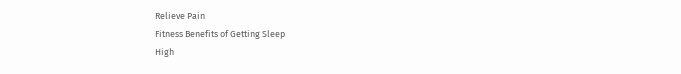Relieve Pain
Fitness Benefits of Getting Sleep
High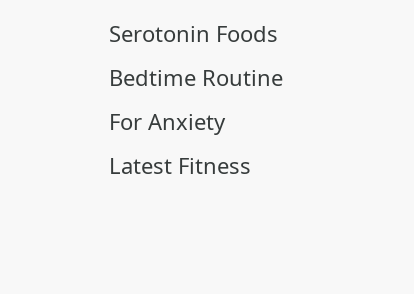Serotonin Foods
Bedtime Routine For Anxiety
Latest Fitness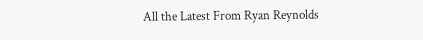All the Latest From Ryan Reynolds